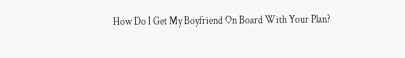How Do I Get My Boyfriend On Board With Your Plan?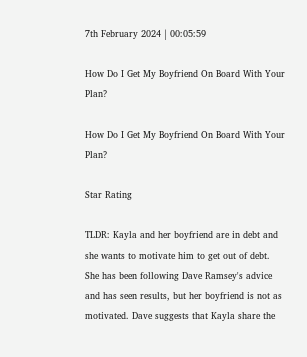7th February 2024 | 00:05:59

How Do I Get My Boyfriend On Board With Your Plan?

How Do I Get My Boyfriend On Board With Your Plan?

Star Rating

TLDR: Kayla and her boyfriend are in debt and she wants to motivate him to get out of debt. She has been following Dave Ramsey's advice and has seen results, but her boyfriend is not as motivated. Dave suggests that Kayla share the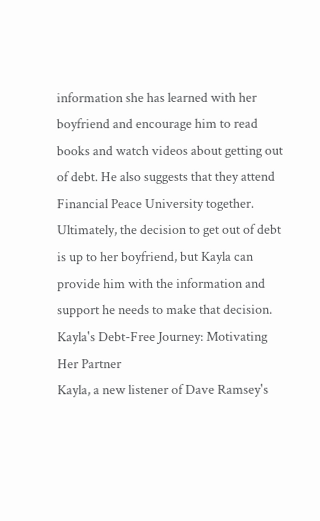information she has learned with her boyfriend and encourage him to read books and watch videos about getting out of debt. He also suggests that they attend Financial Peace University together. Ultimately, the decision to get out of debt is up to her boyfriend, but Kayla can provide him with the information and support he needs to make that decision.
Kayla's Debt-Free Journey: Motivating Her Partner
Kayla, a new listener of Dave Ramsey's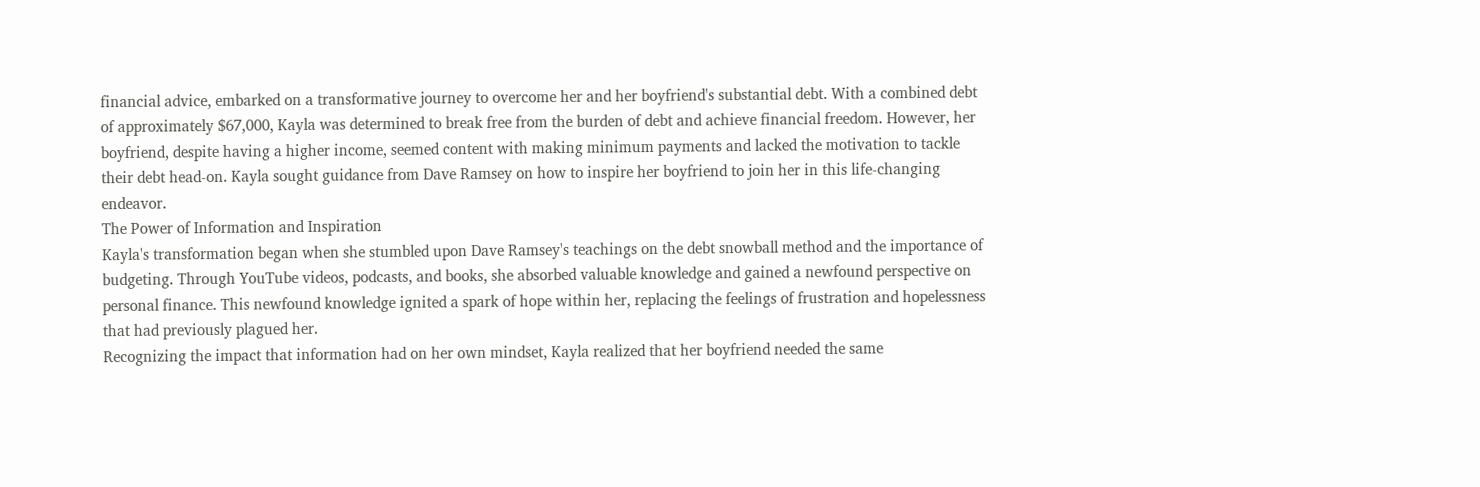financial advice, embarked on a transformative journey to overcome her and her boyfriend's substantial debt. With a combined debt of approximately $67,000, Kayla was determined to break free from the burden of debt and achieve financial freedom. However, her boyfriend, despite having a higher income, seemed content with making minimum payments and lacked the motivation to tackle their debt head-on. Kayla sought guidance from Dave Ramsey on how to inspire her boyfriend to join her in this life-changing endeavor.
The Power of Information and Inspiration
Kayla's transformation began when she stumbled upon Dave Ramsey's teachings on the debt snowball method and the importance of budgeting. Through YouTube videos, podcasts, and books, she absorbed valuable knowledge and gained a newfound perspective on personal finance. This newfound knowledge ignited a spark of hope within her, replacing the feelings of frustration and hopelessness that had previously plagued her.
Recognizing the impact that information had on her own mindset, Kayla realized that her boyfriend needed the same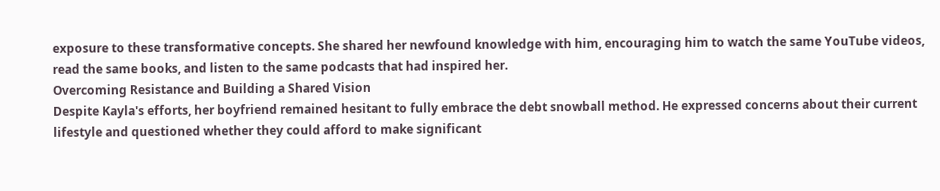exposure to these transformative concepts. She shared her newfound knowledge with him, encouraging him to watch the same YouTube videos, read the same books, and listen to the same podcasts that had inspired her.
Overcoming Resistance and Building a Shared Vision
Despite Kayla's efforts, her boyfriend remained hesitant to fully embrace the debt snowball method. He expressed concerns about their current lifestyle and questioned whether they could afford to make significant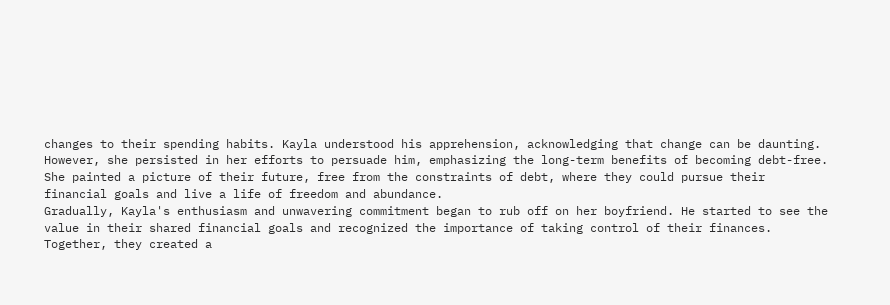changes to their spending habits. Kayla understood his apprehension, acknowledging that change can be daunting.
However, she persisted in her efforts to persuade him, emphasizing the long-term benefits of becoming debt-free. She painted a picture of their future, free from the constraints of debt, where they could pursue their financial goals and live a life of freedom and abundance.
Gradually, Kayla's enthusiasm and unwavering commitment began to rub off on her boyfriend. He started to see the value in their shared financial goals and recognized the importance of taking control of their finances. Together, they created a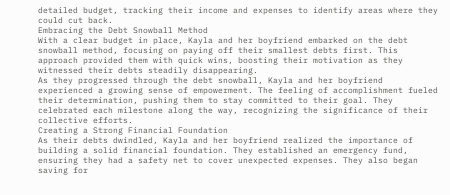detailed budget, tracking their income and expenses to identify areas where they could cut back.
Embracing the Debt Snowball Method
With a clear budget in place, Kayla and her boyfriend embarked on the debt snowball method, focusing on paying off their smallest debts first. This approach provided them with quick wins, boosting their motivation as they witnessed their debts steadily disappearing.
As they progressed through the debt snowball, Kayla and her boyfriend experienced a growing sense of empowerment. The feeling of accomplishment fueled their determination, pushing them to stay committed to their goal. They celebrated each milestone along the way, recognizing the significance of their collective efforts.
Creating a Strong Financial Foundation
As their debts dwindled, Kayla and her boyfriend realized the importance of building a solid financial foundation. They established an emergency fund, ensuring they had a safety net to cover unexpected expenses. They also began saving for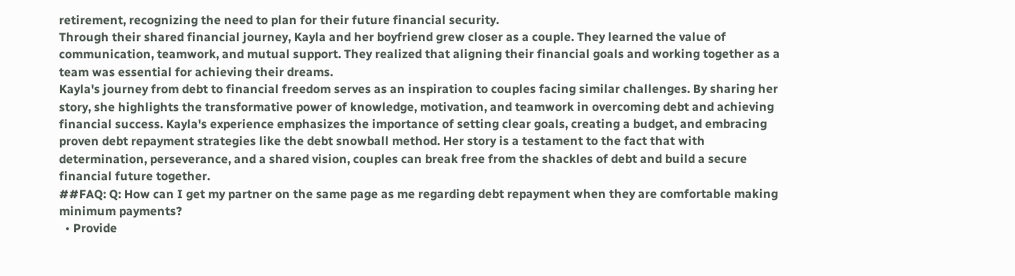retirement, recognizing the need to plan for their future financial security.
Through their shared financial journey, Kayla and her boyfriend grew closer as a couple. They learned the value of communication, teamwork, and mutual support. They realized that aligning their financial goals and working together as a team was essential for achieving their dreams.
Kayla's journey from debt to financial freedom serves as an inspiration to couples facing similar challenges. By sharing her story, she highlights the transformative power of knowledge, motivation, and teamwork in overcoming debt and achieving financial success. Kayla's experience emphasizes the importance of setting clear goals, creating a budget, and embracing proven debt repayment strategies like the debt snowball method. Her story is a testament to the fact that with determination, perseverance, and a shared vision, couples can break free from the shackles of debt and build a secure financial future together.
##FAQ: Q: How can I get my partner on the same page as me regarding debt repayment when they are comfortable making minimum payments?
  • Provide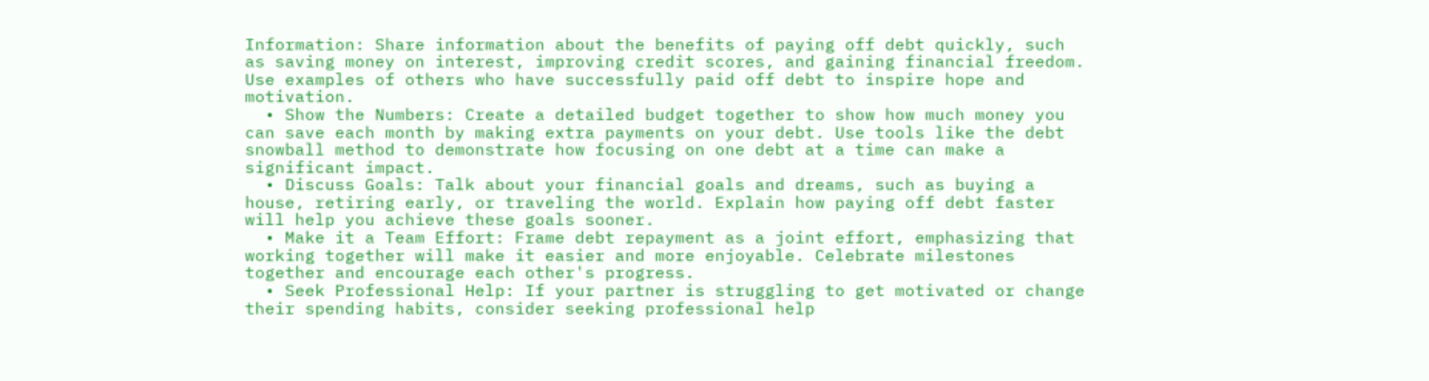Information: Share information about the benefits of paying off debt quickly, such as saving money on interest, improving credit scores, and gaining financial freedom. Use examples of others who have successfully paid off debt to inspire hope and motivation.
  • Show the Numbers: Create a detailed budget together to show how much money you can save each month by making extra payments on your debt. Use tools like the debt snowball method to demonstrate how focusing on one debt at a time can make a significant impact.
  • Discuss Goals: Talk about your financial goals and dreams, such as buying a house, retiring early, or traveling the world. Explain how paying off debt faster will help you achieve these goals sooner.
  • Make it a Team Effort: Frame debt repayment as a joint effort, emphasizing that working together will make it easier and more enjoyable. Celebrate milestones together and encourage each other's progress.
  • Seek Professional Help: If your partner is struggling to get motivated or change their spending habits, consider seeking professional help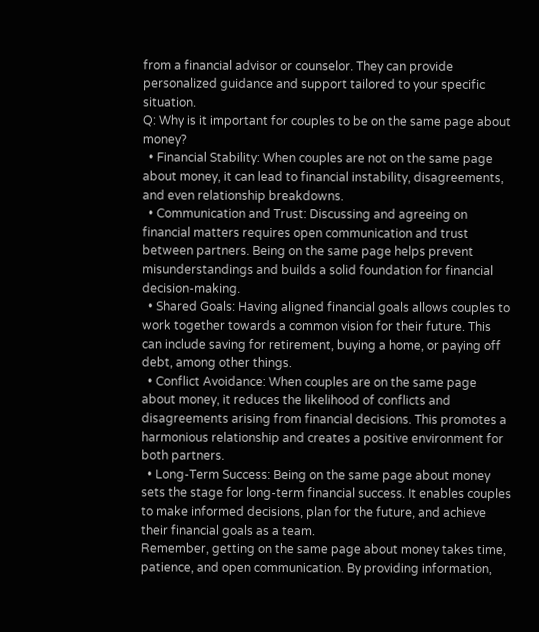from a financial advisor or counselor. They can provide personalized guidance and support tailored to your specific situation.
Q: Why is it important for couples to be on the same page about money?
  • Financial Stability: When couples are not on the same page about money, it can lead to financial instability, disagreements, and even relationship breakdowns.
  • Communication and Trust: Discussing and agreeing on financial matters requires open communication and trust between partners. Being on the same page helps prevent misunderstandings and builds a solid foundation for financial decision-making.
  • Shared Goals: Having aligned financial goals allows couples to work together towards a common vision for their future. This can include saving for retirement, buying a home, or paying off debt, among other things.
  • Conflict Avoidance: When couples are on the same page about money, it reduces the likelihood of conflicts and disagreements arising from financial decisions. This promotes a harmonious relationship and creates a positive environment for both partners.
  • Long-Term Success: Being on the same page about money sets the stage for long-term financial success. It enables couples to make informed decisions, plan for the future, and achieve their financial goals as a team.
Remember, getting on the same page about money takes time, patience, and open communication. By providing information,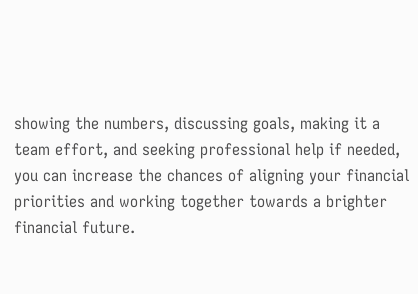showing the numbers, discussing goals, making it a team effort, and seeking professional help if needed, you can increase the chances of aligning your financial priorities and working together towards a brighter financial future.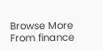Browse More From finance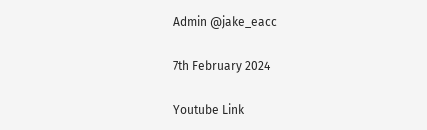Admin @jake_eacc

7th February 2024

Youtube Link